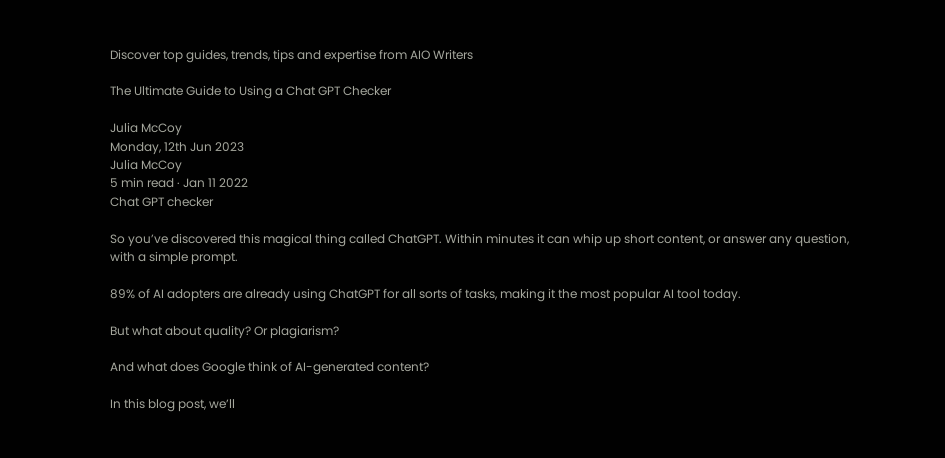Discover top guides, trends, tips and expertise from AIO Writers

The Ultimate Guide to Using a Chat GPT Checker

Julia McCoy
Monday, 12th Jun 2023
Julia McCoy
5 min read · Jan 11 2022
Chat GPT checker

So you’ve discovered this magical thing called ChatGPT. Within minutes it can whip up short content, or answer any question, with a simple prompt.

89% of AI adopters are already using ChatGPT for all sorts of tasks, making it the most popular AI tool today.

But what about quality? Or plagiarism?

And what does Google think of AI-generated content?

In this blog post, we’ll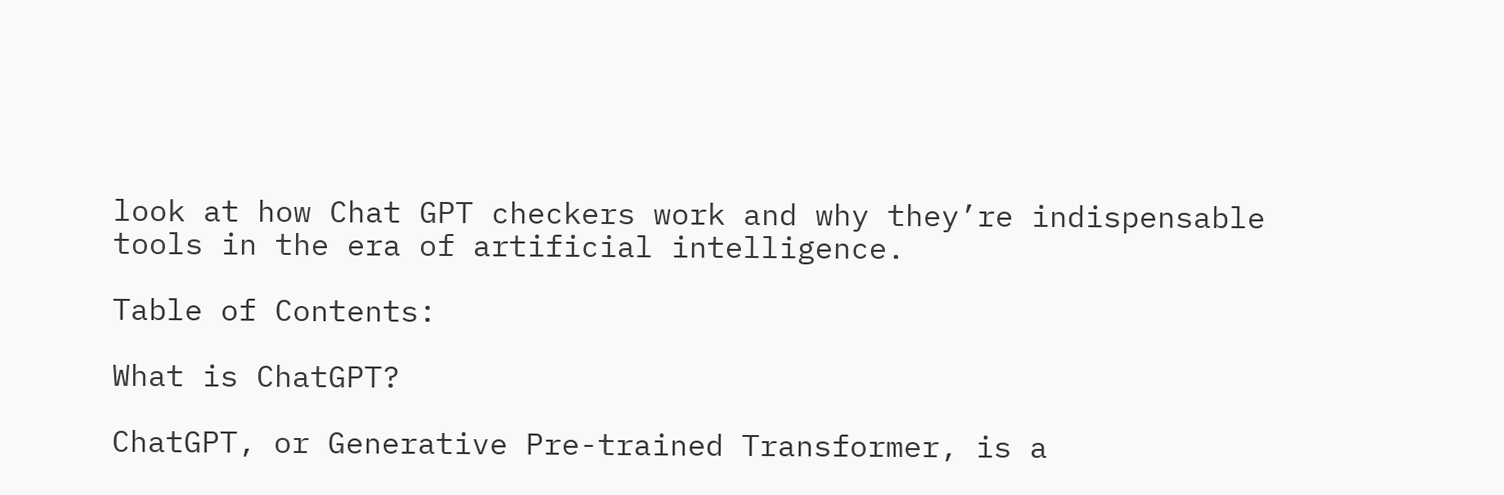look at how Chat GPT checkers work and why they’re indispensable tools in the era of artificial intelligence.

Table of Contents:

What is ChatGPT?

ChatGPT, or Generative Pre-trained Transformer, is a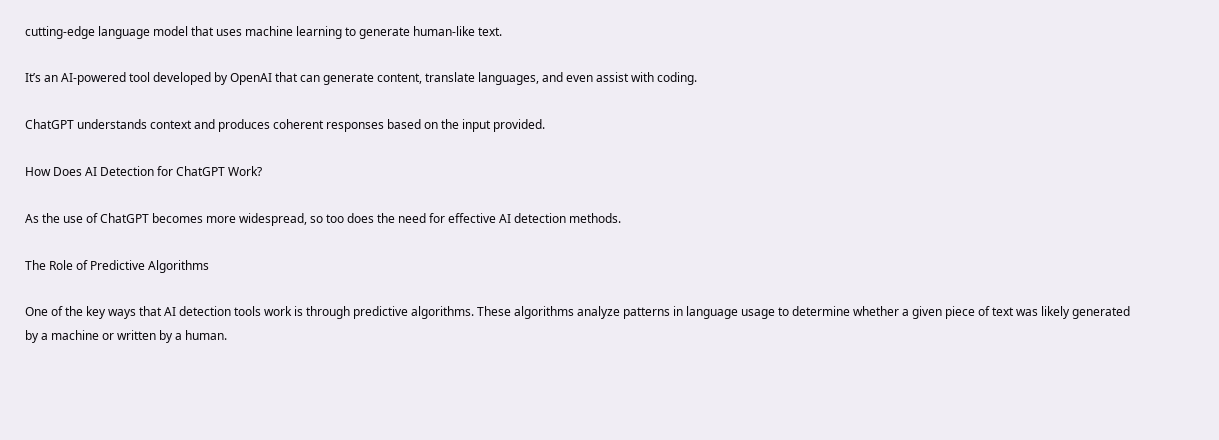cutting-edge language model that uses machine learning to generate human-like text.

It’s an AI-powered tool developed by OpenAI that can generate content, translate languages, and even assist with coding.

ChatGPT understands context and produces coherent responses based on the input provided.

How Does AI Detection for ChatGPT Work?

As the use of ChatGPT becomes more widespread, so too does the need for effective AI detection methods.

The Role of Predictive Algorithms

One of the key ways that AI detection tools work is through predictive algorithms. These algorithms analyze patterns in language usage to determine whether a given piece of text was likely generated by a machine or written by a human.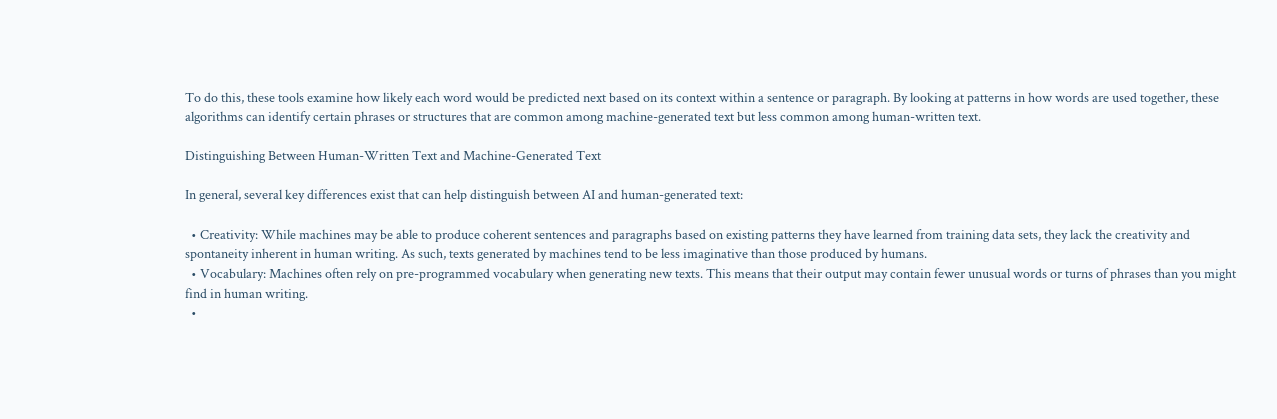To do this, these tools examine how likely each word would be predicted next based on its context within a sentence or paragraph. By looking at patterns in how words are used together, these algorithms can identify certain phrases or structures that are common among machine-generated text but less common among human-written text.

Distinguishing Between Human-Written Text and Machine-Generated Text

In general, several key differences exist that can help distinguish between AI and human-generated text:

  • Creativity: While machines may be able to produce coherent sentences and paragraphs based on existing patterns they have learned from training data sets, they lack the creativity and spontaneity inherent in human writing. As such, texts generated by machines tend to be less imaginative than those produced by humans.
  • Vocabulary: Machines often rely on pre-programmed vocabulary when generating new texts. This means that their output may contain fewer unusual words or turns of phrases than you might find in human writing.
  •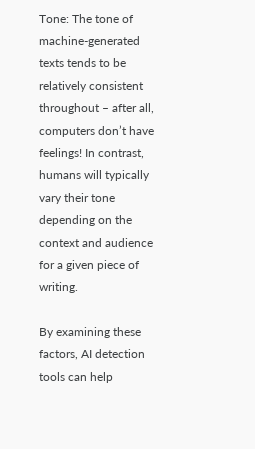Tone: The tone of machine-generated texts tends to be relatively consistent throughout – after all, computers don’t have feelings! In contrast, humans will typically vary their tone depending on the context and audience for a given piece of writing.

By examining these factors, AI detection tools can help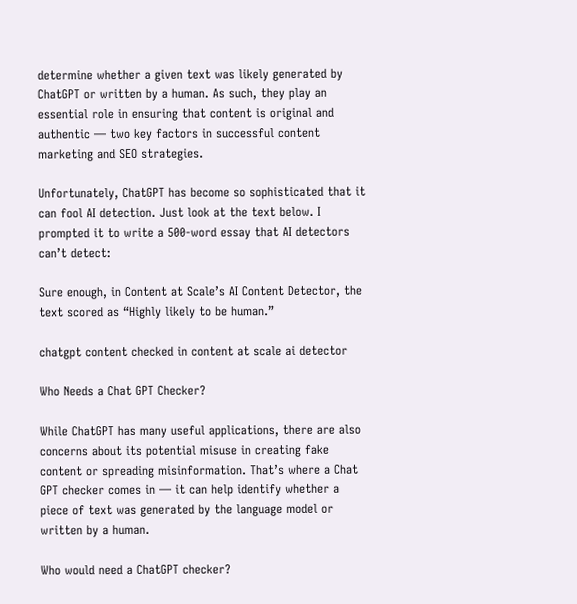determine whether a given text was likely generated by ChatGPT or written by a human. As such, they play an essential role in ensuring that content is original and authentic — two key factors in successful content marketing and SEO strategies.

Unfortunately, ChatGPT has become so sophisticated that it can fool AI detection. Just look at the text below. I prompted it to write a 500-word essay that AI detectors can’t detect:

Sure enough, in Content at Scale’s AI Content Detector, the text scored as “Highly likely to be human.”

chatgpt content checked in content at scale ai detector

Who Needs a Chat GPT Checker?

While ChatGPT has many useful applications, there are also concerns about its potential misuse in creating fake content or spreading misinformation. That’s where a Chat GPT checker comes in — it can help identify whether a piece of text was generated by the language model or written by a human.

Who would need a ChatGPT checker?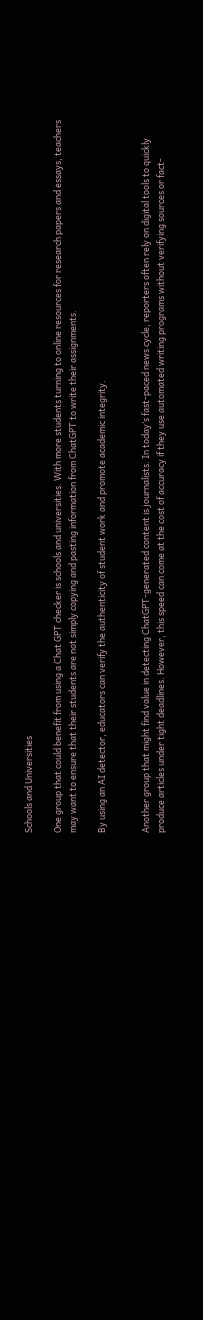Schools and Universities

One group that could benefit from using a Chat GPT checker is schools and universities. With more students turning to online resources for research papers and essays, teachers may want to ensure that their students are not simply copying and pasting information from ChatGPT to write their assignments.

By using an AI detector, educators can verify the authenticity of student work and promote academic integrity.


Another group that might find value in detecting ChatGPT-generated content is journalists. In today’s fast-paced news cycle, reporters often rely on digital tools to quickly produce articles under tight deadlines. However, this speed can come at the cost of accuracy if they use automated writing programs without verifying sources or fact-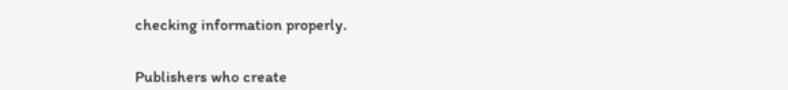checking information properly.


Publishers who create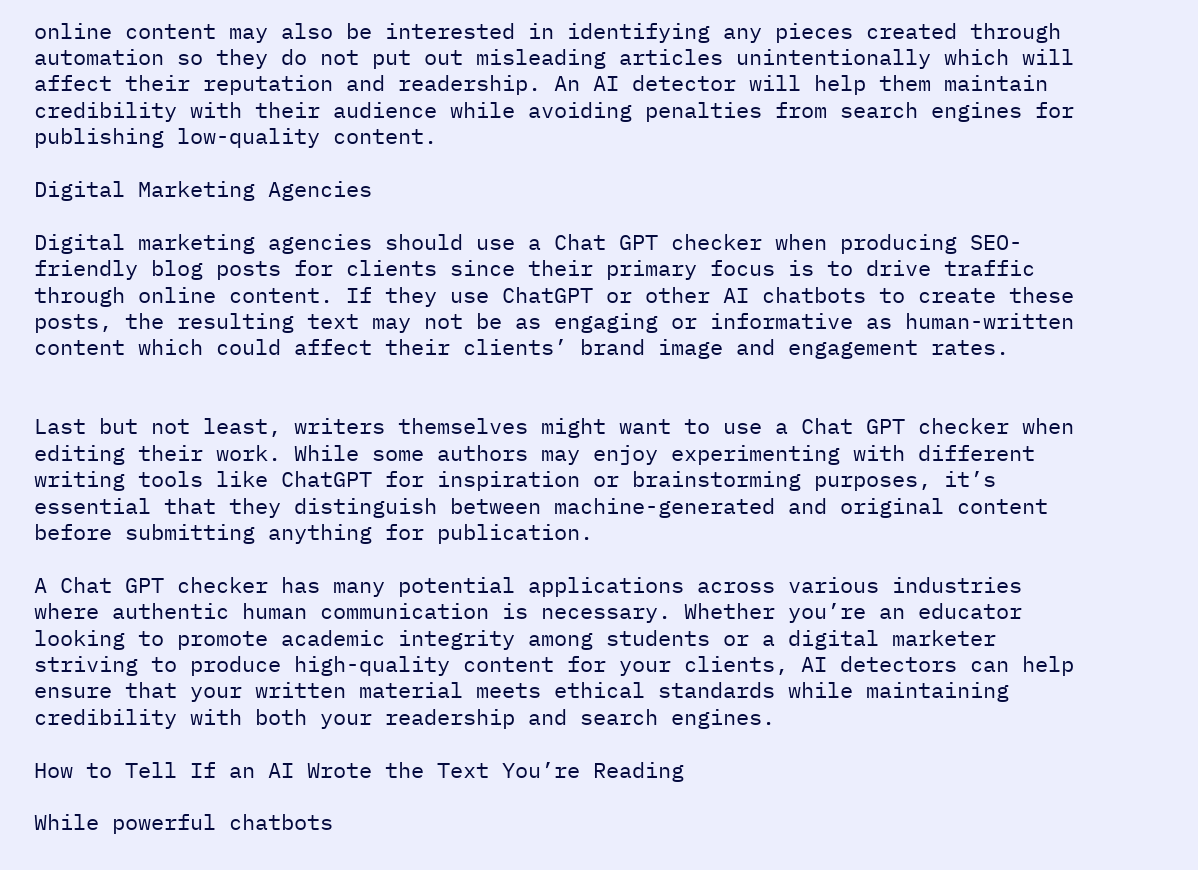online content may also be interested in identifying any pieces created through automation so they do not put out misleading articles unintentionally which will affect their reputation and readership. An AI detector will help them maintain credibility with their audience while avoiding penalties from search engines for publishing low-quality content.

Digital Marketing Agencies

Digital marketing agencies should use a Chat GPT checker when producing SEO-friendly blog posts for clients since their primary focus is to drive traffic through online content. If they use ChatGPT or other AI chatbots to create these posts, the resulting text may not be as engaging or informative as human-written content which could affect their clients’ brand image and engagement rates.


Last but not least, writers themselves might want to use a Chat GPT checker when editing their work. While some authors may enjoy experimenting with different writing tools like ChatGPT for inspiration or brainstorming purposes, it’s essential that they distinguish between machine-generated and original content before submitting anything for publication.

A Chat GPT checker has many potential applications across various industries where authentic human communication is necessary. Whether you’re an educator looking to promote academic integrity among students or a digital marketer striving to produce high-quality content for your clients, AI detectors can help ensure that your written material meets ethical standards while maintaining credibility with both your readership and search engines.

How to Tell If an AI Wrote the Text You’re Reading

While powerful chatbots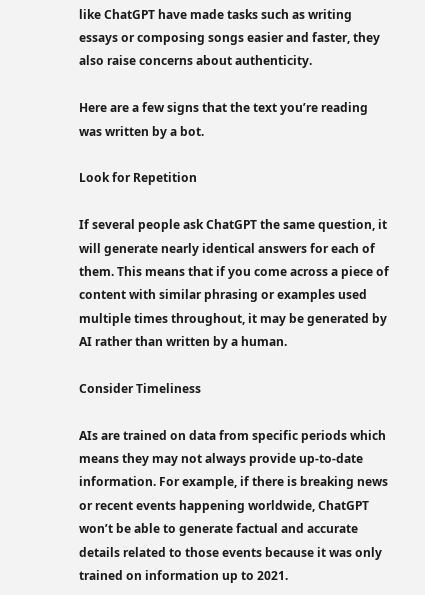like ChatGPT have made tasks such as writing essays or composing songs easier and faster, they also raise concerns about authenticity.

Here are a few signs that the text you’re reading was written by a bot.

Look for Repetition

If several people ask ChatGPT the same question, it will generate nearly identical answers for each of them. This means that if you come across a piece of content with similar phrasing or examples used multiple times throughout, it may be generated by AI rather than written by a human.

Consider Timeliness

AIs are trained on data from specific periods which means they may not always provide up-to-date information. For example, if there is breaking news or recent events happening worldwide, ChatGPT won’t be able to generate factual and accurate details related to those events because it was only trained on information up to 2021.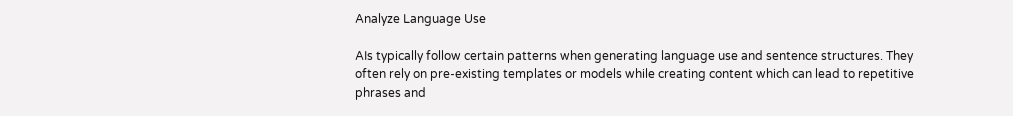Analyze Language Use

AIs typically follow certain patterns when generating language use and sentence structures. They often rely on pre-existing templates or models while creating content which can lead to repetitive phrases and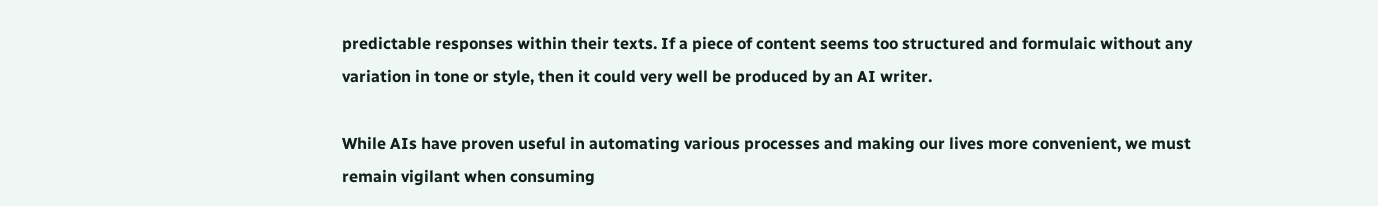predictable responses within their texts. If a piece of content seems too structured and formulaic without any variation in tone or style, then it could very well be produced by an AI writer.

While AIs have proven useful in automating various processes and making our lives more convenient, we must remain vigilant when consuming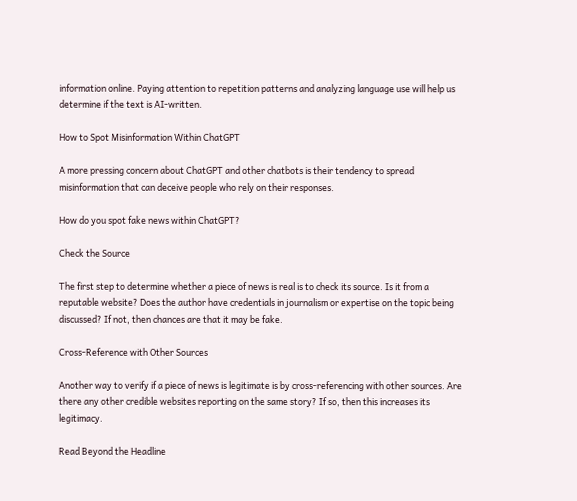information online. Paying attention to repetition patterns and analyzing language use will help us determine if the text is AI-written.

How to Spot Misinformation Within ChatGPT

A more pressing concern about ChatGPT and other chatbots is their tendency to spread misinformation that can deceive people who rely on their responses.

How do you spot fake news within ChatGPT?

Check the Source

The first step to determine whether a piece of news is real is to check its source. Is it from a reputable website? Does the author have credentials in journalism or expertise on the topic being discussed? If not, then chances are that it may be fake.

Cross-Reference with Other Sources

Another way to verify if a piece of news is legitimate is by cross-referencing with other sources. Are there any other credible websites reporting on the same story? If so, then this increases its legitimacy.

Read Beyond the Headline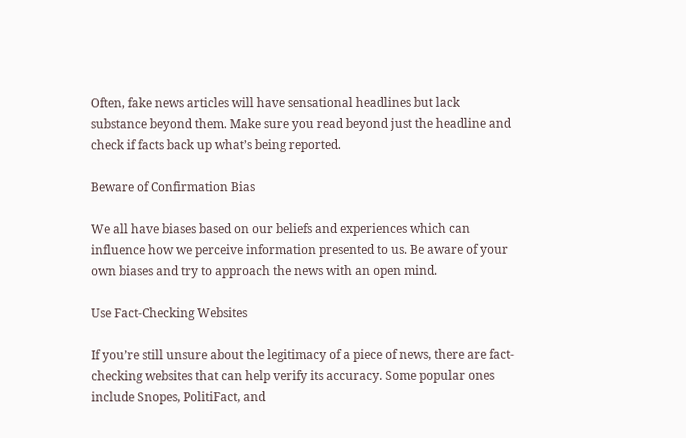Often, fake news articles will have sensational headlines but lack substance beyond them. Make sure you read beyond just the headline and check if facts back up what’s being reported.

Beware of Confirmation Bias

We all have biases based on our beliefs and experiences which can influence how we perceive information presented to us. Be aware of your own biases and try to approach the news with an open mind.

Use Fact-Checking Websites

If you’re still unsure about the legitimacy of a piece of news, there are fact-checking websites that can help verify its accuracy. Some popular ones include Snopes, PolitiFact, and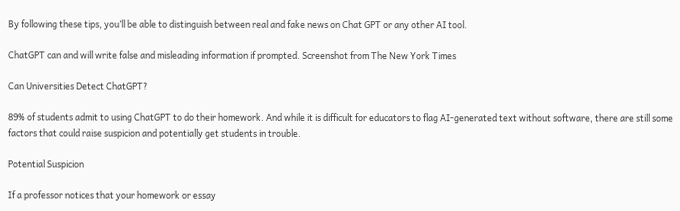By following these tips, you’ll be able to distinguish between real and fake news on Chat GPT or any other AI tool.

ChatGPT can and will write false and misleading information if prompted. Screenshot from The New York Times

Can Universities Detect ChatGPT?

89% of students admit to using ChatGPT to do their homework. And while it is difficult for educators to flag AI-generated text without software, there are still some factors that could raise suspicion and potentially get students in trouble.

Potential Suspicion

If a professor notices that your homework or essay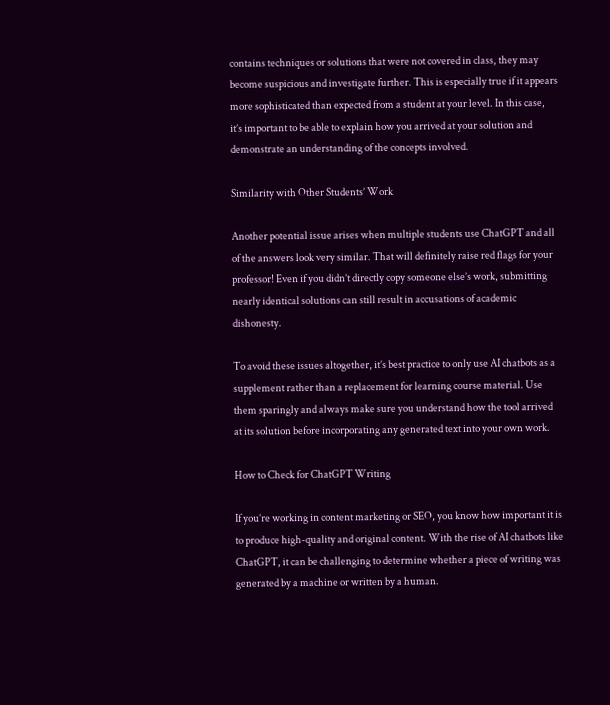contains techniques or solutions that were not covered in class, they may become suspicious and investigate further. This is especially true if it appears more sophisticated than expected from a student at your level. In this case, it’s important to be able to explain how you arrived at your solution and demonstrate an understanding of the concepts involved.

Similarity with Other Students’ Work

Another potential issue arises when multiple students use ChatGPT and all of the answers look very similar. That will definitely raise red flags for your professor! Even if you didn’t directly copy someone else’s work, submitting nearly identical solutions can still result in accusations of academic dishonesty.

To avoid these issues altogether, it’s best practice to only use AI chatbots as a supplement rather than a replacement for learning course material. Use them sparingly and always make sure you understand how the tool arrived at its solution before incorporating any generated text into your own work.

How to Check for ChatGPT Writing

If you’re working in content marketing or SEO, you know how important it is to produce high-quality and original content. With the rise of AI chatbots like ChatGPT, it can be challenging to determine whether a piece of writing was generated by a machine or written by a human.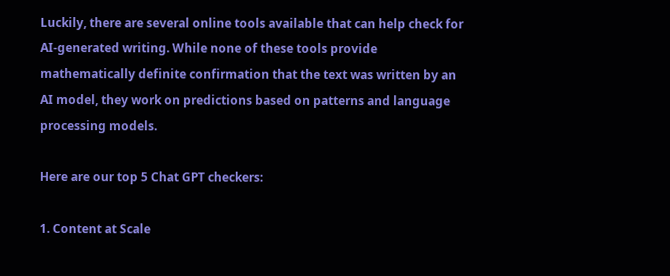Luckily, there are several online tools available that can help check for AI-generated writing. While none of these tools provide mathematically definite confirmation that the text was written by an AI model, they work on predictions based on patterns and language processing models.

Here are our top 5 Chat GPT checkers:

1. Content at Scale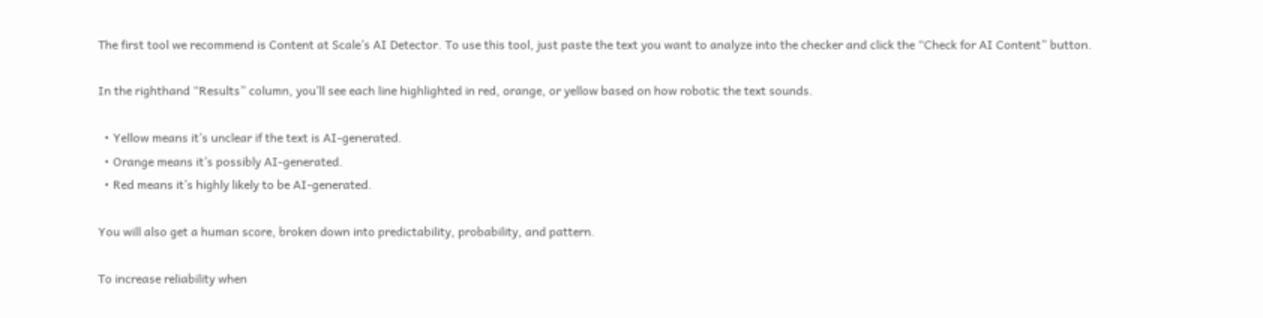The first tool we recommend is Content at Scale’s AI Detector. To use this tool, just paste the text you want to analyze into the checker and click the “Check for AI Content” button.

In the righthand “Results” column, you’ll see each line highlighted in red, orange, or yellow based on how robotic the text sounds.

  • Yellow means it’s unclear if the text is AI-generated.
  • Orange means it’s possibly AI-generated.
  • Red means it’s highly likely to be AI-generated.

You will also get a human score, broken down into predictability, probability, and pattern.

To increase reliability when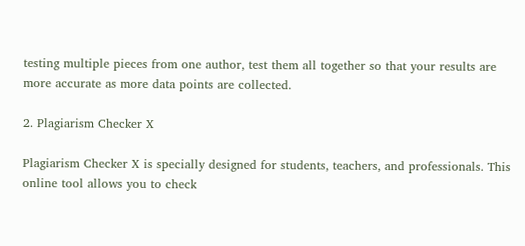testing multiple pieces from one author, test them all together so that your results are more accurate as more data points are collected.

2. Plagiarism Checker X

Plagiarism Checker X is specially designed for students, teachers, and professionals. This online tool allows you to check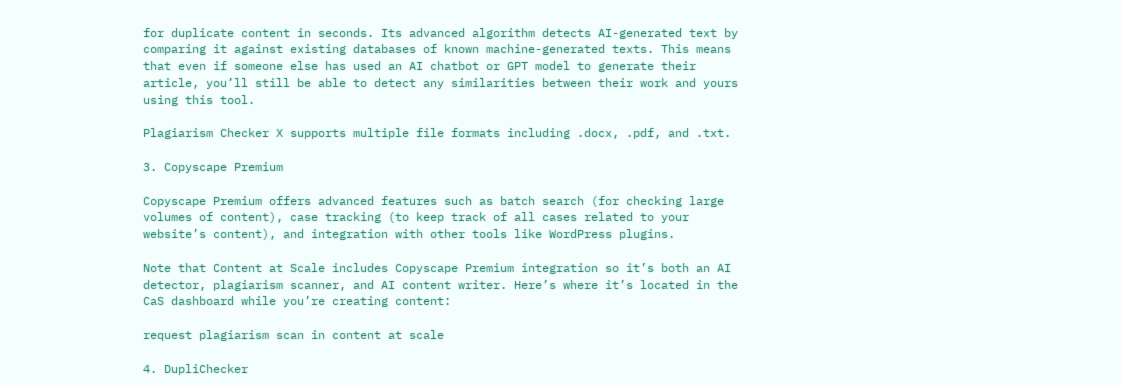for duplicate content in seconds. Its advanced algorithm detects AI-generated text by comparing it against existing databases of known machine-generated texts. This means that even if someone else has used an AI chatbot or GPT model to generate their article, you’ll still be able to detect any similarities between their work and yours using this tool.

Plagiarism Checker X supports multiple file formats including .docx, .pdf, and .txt.

3. Copyscape Premium

Copyscape Premium offers advanced features such as batch search (for checking large volumes of content), case tracking (to keep track of all cases related to your website’s content), and integration with other tools like WordPress plugins.

Note that Content at Scale includes Copyscape Premium integration so it’s both an AI detector, plagiarism scanner, and AI content writer. Here’s where it’s located in the CaS dashboard while you’re creating content:

request plagiarism scan in content at scale

4. DupliChecker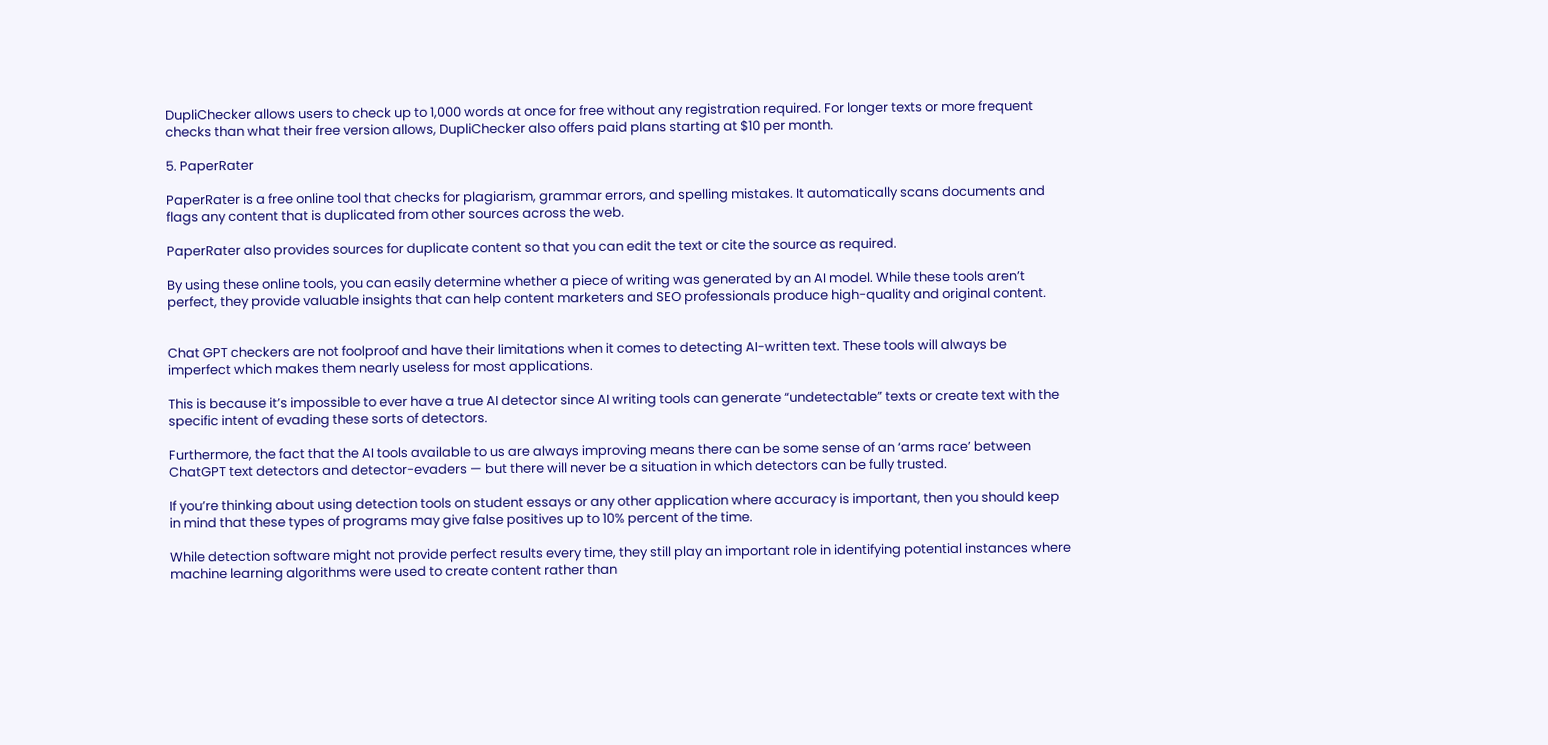DupliChecker allows users to check up to 1,000 words at once for free without any registration required. For longer texts or more frequent checks than what their free version allows, DupliChecker also offers paid plans starting at $10 per month.

5. PaperRater

PaperRater is a free online tool that checks for plagiarism, grammar errors, and spelling mistakes. It automatically scans documents and flags any content that is duplicated from other sources across the web.

PaperRater also provides sources for duplicate content so that you can edit the text or cite the source as required.

By using these online tools, you can easily determine whether a piece of writing was generated by an AI model. While these tools aren’t perfect, they provide valuable insights that can help content marketers and SEO professionals produce high-quality and original content.


Chat GPT checkers are not foolproof and have their limitations when it comes to detecting AI-written text. These tools will always be imperfect which makes them nearly useless for most applications.

This is because it’s impossible to ever have a true AI detector since AI writing tools can generate “undetectable” texts or create text with the specific intent of evading these sorts of detectors.

Furthermore, the fact that the AI tools available to us are always improving means there can be some sense of an ‘arms race’ between ChatGPT text detectors and detector-evaders — but there will never be a situation in which detectors can be fully trusted.

If you’re thinking about using detection tools on student essays or any other application where accuracy is important, then you should keep in mind that these types of programs may give false positives up to 10% percent of the time.

While detection software might not provide perfect results every time, they still play an important role in identifying potential instances where machine learning algorithms were used to create content rather than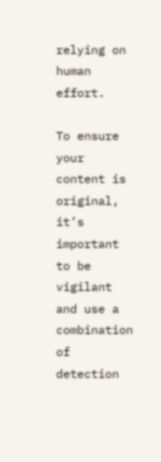relying on human effort.

To ensure your content is original, it’s important to be vigilant and use a combination of detection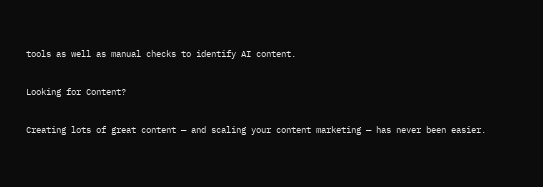tools as well as manual checks to identify AI content.

Looking for Content?

Creating lots of great content — and scaling your content marketing — has never been easier.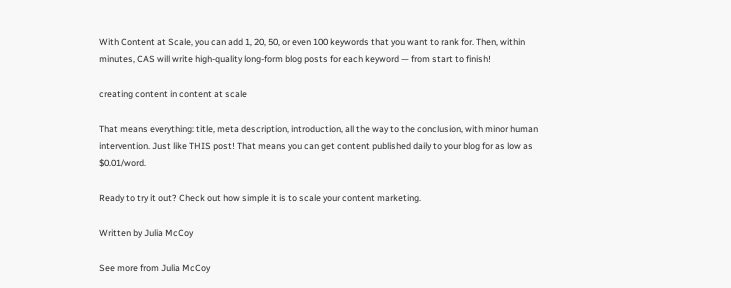With Content at Scale, you can add 1, 20, 50, or even 100 keywords that you want to rank for. Then, within minutes, CAS will write high-quality long-form blog posts for each keyword — from start to finish!

creating content in content at scale

That means everything: title, meta description, introduction, all the way to the conclusion, with minor human intervention. Just like THIS post! That means you can get content published daily to your blog for as low as $0.01/word.

Ready to try it out? Check out how simple it is to scale your content marketing.

Written by Julia McCoy

See more from Julia McCoy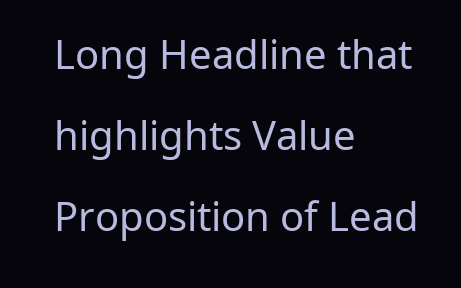Long Headline that highlights Value Proposition of Lead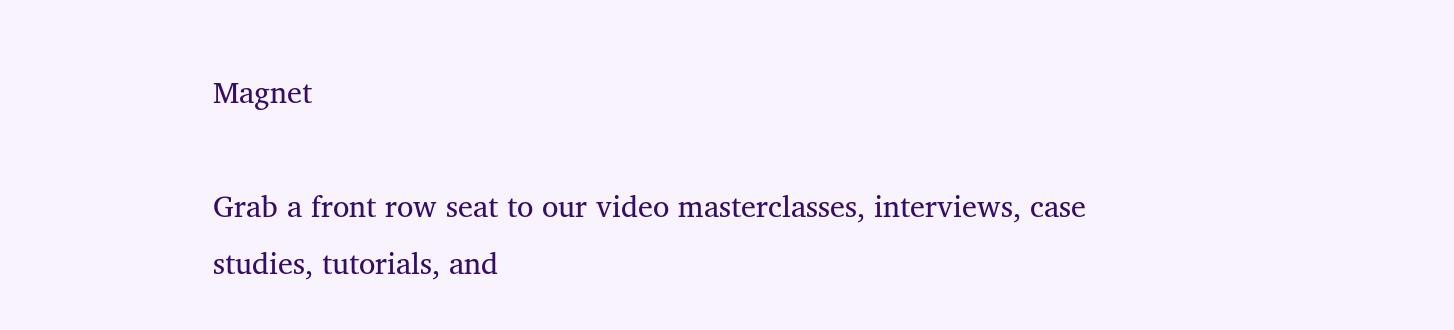Magnet

Grab a front row seat to our video masterclasses, interviews, case studies, tutorials, and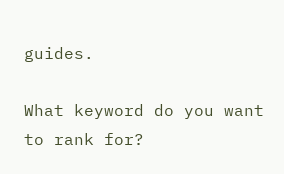guides.

What keyword do you want to rank for?